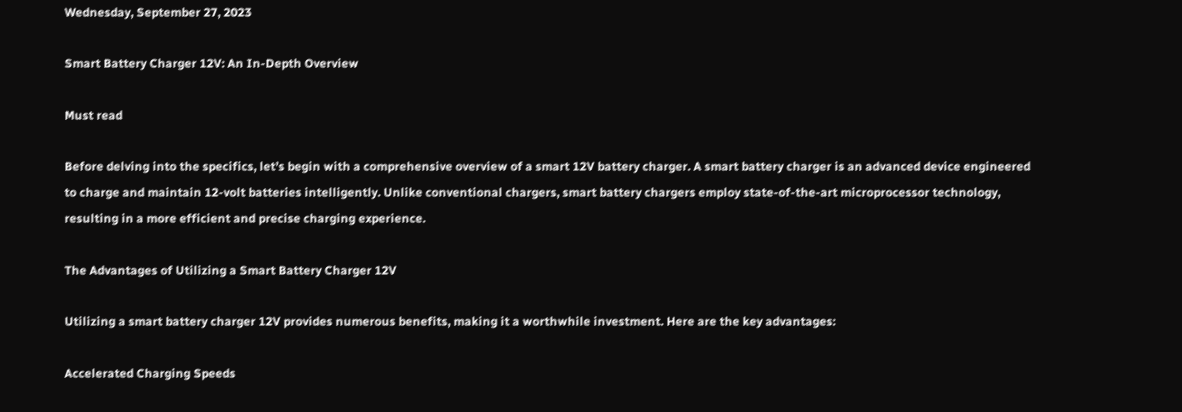Wednesday, September 27, 2023

Smart Battery Charger 12V: An In-Depth Overview

Must read

Before delving into the specifics, let’s begin with a comprehensive overview of a smart 12V battery charger. A smart battery charger is an advanced device engineered to charge and maintain 12-volt batteries intelligently. Unlike conventional chargers, smart battery chargers employ state-of-the-art microprocessor technology, resulting in a more efficient and precise charging experience.

The Advantages of Utilizing a Smart Battery Charger 12V

Utilizing a smart battery charger 12V provides numerous benefits, making it a worthwhile investment. Here are the key advantages:

Accelerated Charging Speeds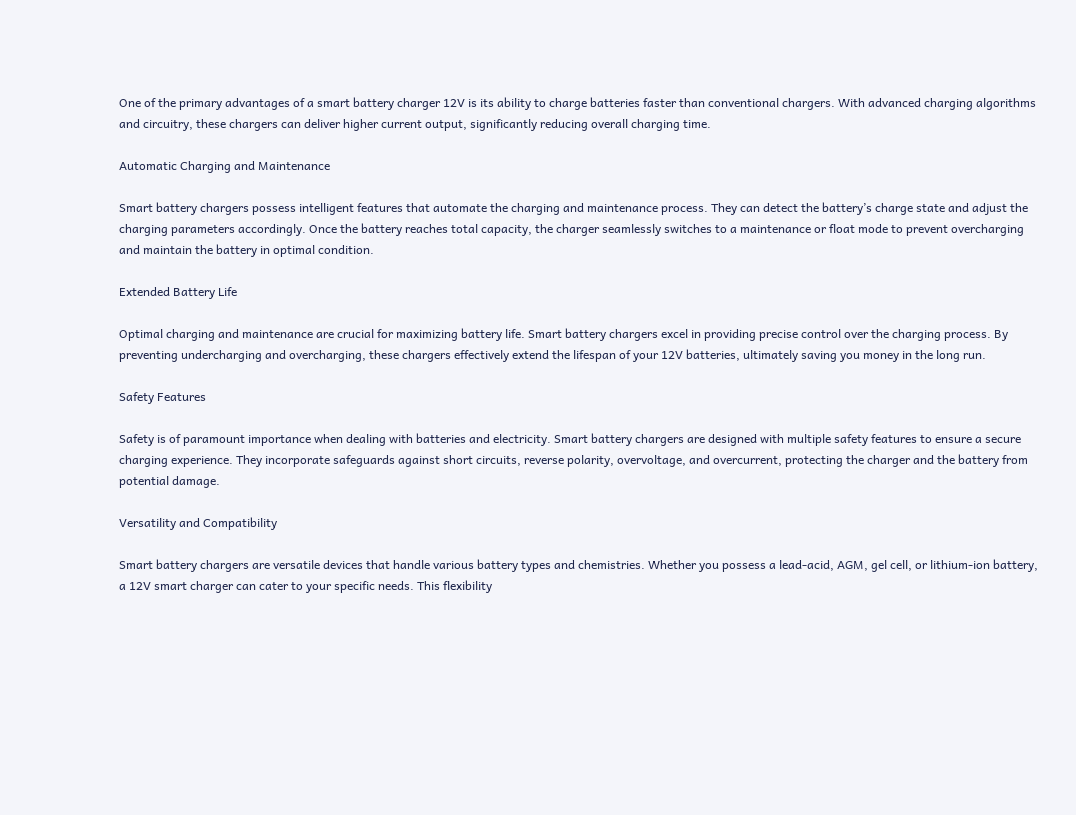One of the primary advantages of a smart battery charger 12V is its ability to charge batteries faster than conventional chargers. With advanced charging algorithms and circuitry, these chargers can deliver higher current output, significantly reducing overall charging time.

Automatic Charging and Maintenance

Smart battery chargers possess intelligent features that automate the charging and maintenance process. They can detect the battery’s charge state and adjust the charging parameters accordingly. Once the battery reaches total capacity, the charger seamlessly switches to a maintenance or float mode to prevent overcharging and maintain the battery in optimal condition.

Extended Battery Life

Optimal charging and maintenance are crucial for maximizing battery life. Smart battery chargers excel in providing precise control over the charging process. By preventing undercharging and overcharging, these chargers effectively extend the lifespan of your 12V batteries, ultimately saving you money in the long run.

Safety Features

Safety is of paramount importance when dealing with batteries and electricity. Smart battery chargers are designed with multiple safety features to ensure a secure charging experience. They incorporate safeguards against short circuits, reverse polarity, overvoltage, and overcurrent, protecting the charger and the battery from potential damage.

Versatility and Compatibility

Smart battery chargers are versatile devices that handle various battery types and chemistries. Whether you possess a lead-acid, AGM, gel cell, or lithium-ion battery, a 12V smart charger can cater to your specific needs. This flexibility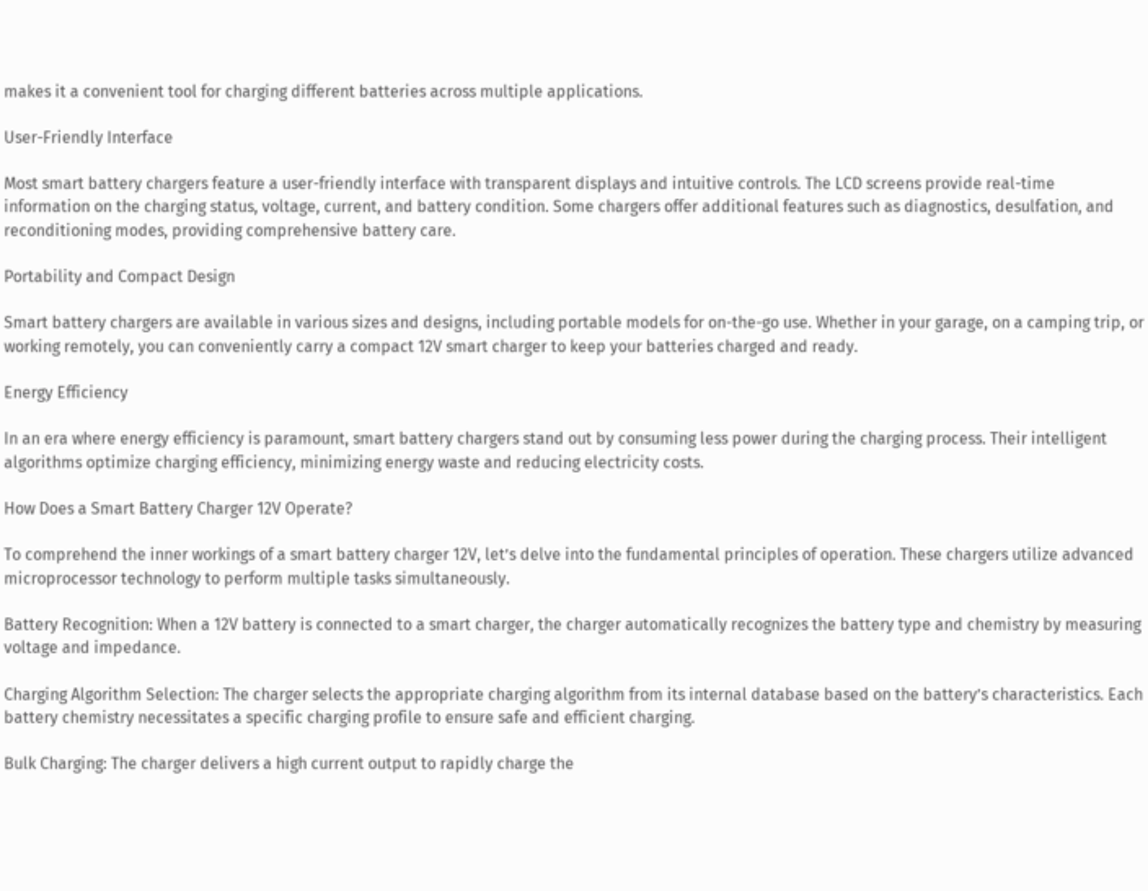makes it a convenient tool for charging different batteries across multiple applications.

User-Friendly Interface

Most smart battery chargers feature a user-friendly interface with transparent displays and intuitive controls. The LCD screens provide real-time information on the charging status, voltage, current, and battery condition. Some chargers offer additional features such as diagnostics, desulfation, and reconditioning modes, providing comprehensive battery care.

Portability and Compact Design

Smart battery chargers are available in various sizes and designs, including portable models for on-the-go use. Whether in your garage, on a camping trip, or working remotely, you can conveniently carry a compact 12V smart charger to keep your batteries charged and ready.

Energy Efficiency

In an era where energy efficiency is paramount, smart battery chargers stand out by consuming less power during the charging process. Their intelligent algorithms optimize charging efficiency, minimizing energy waste and reducing electricity costs.

How Does a Smart Battery Charger 12V Operate?

To comprehend the inner workings of a smart battery charger 12V, let’s delve into the fundamental principles of operation. These chargers utilize advanced microprocessor technology to perform multiple tasks simultaneously.

Battery Recognition: When a 12V battery is connected to a smart charger, the charger automatically recognizes the battery type and chemistry by measuring voltage and impedance.

Charging Algorithm Selection: The charger selects the appropriate charging algorithm from its internal database based on the battery’s characteristics. Each battery chemistry necessitates a specific charging profile to ensure safe and efficient charging.

Bulk Charging: The charger delivers a high current output to rapidly charge the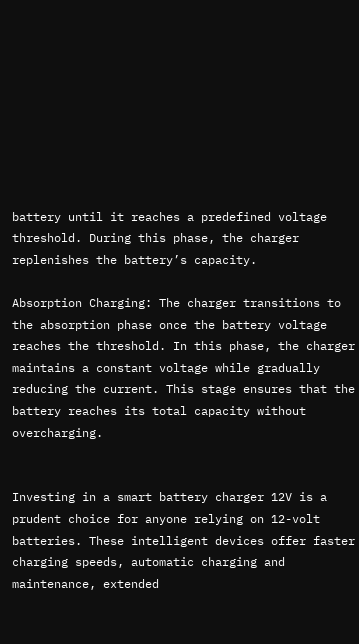battery until it reaches a predefined voltage threshold. During this phase, the charger replenishes the battery’s capacity.

Absorption Charging: The charger transitions to the absorption phase once the battery voltage reaches the threshold. In this phase, the charger maintains a constant voltage while gradually reducing the current. This stage ensures that the battery reaches its total capacity without overcharging.


Investing in a smart battery charger 12V is a prudent choice for anyone relying on 12-volt batteries. These intelligent devices offer faster charging speeds, automatic charging and maintenance, extended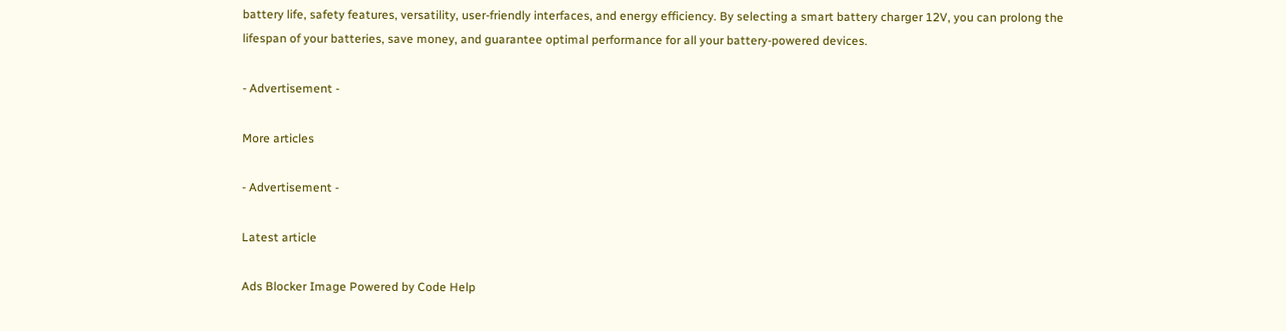battery life, safety features, versatility, user-friendly interfaces, and energy efficiency. By selecting a smart battery charger 12V, you can prolong the lifespan of your batteries, save money, and guarantee optimal performance for all your battery-powered devices.

- Advertisement -

More articles

- Advertisement -

Latest article

Ads Blocker Image Powered by Code Help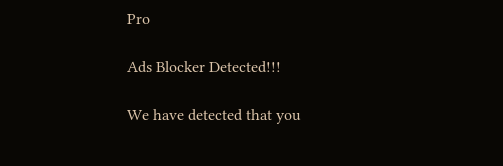Pro

Ads Blocker Detected!!!

We have detected that you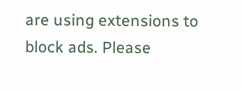are using extensions to block ads. Please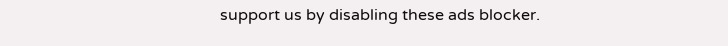support us by disabling these ads blocker.